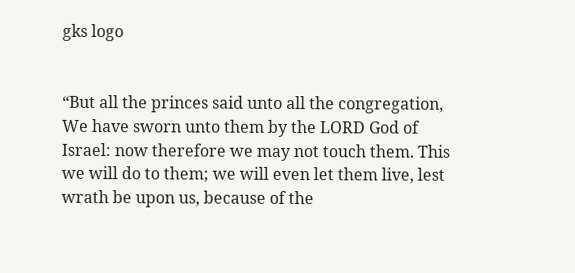gks logo


“But all the princes said unto all the congregation, We have sworn unto them by the LORD God of Israel: now therefore we may not touch them. This we will do to them; we will even let them live, lest wrath be upon us, because of the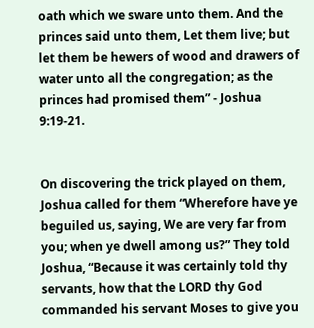oath which we sware unto them. And the princes said unto them, Let them live; but let them be hewers of wood and drawers of water unto all the congregation; as the princes had promised them” - Joshua 9:19-21.


On discovering the trick played on them, Joshua called for them “Wherefore have ye beguiled us, saying, We are very far from you; when ye dwell among us?” They told Joshua, “Because it was certainly told thy servants, how that the LORD thy God commanded his servant Moses to give you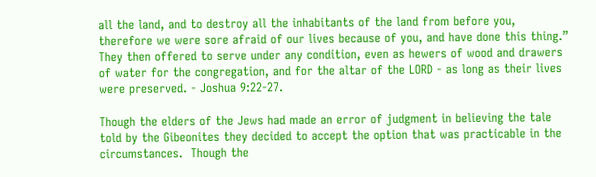all the land, and to destroy all the inhabitants of the land from before you, therefore we were sore afraid of our lives because of you, and have done this thing.” They then offered to serve under any condition, even as hewers of wood and drawers of water for the congregation, and for the altar of the LORD - as long as their lives were preserved. - Joshua 9:22-27.

Though the elders of the Jews had made an error of judgment in believing the tale told by the Gibeonites they decided to accept the option that was practicable in the circumstances.  Though the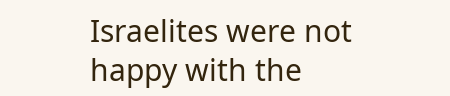Israelites were not happy with the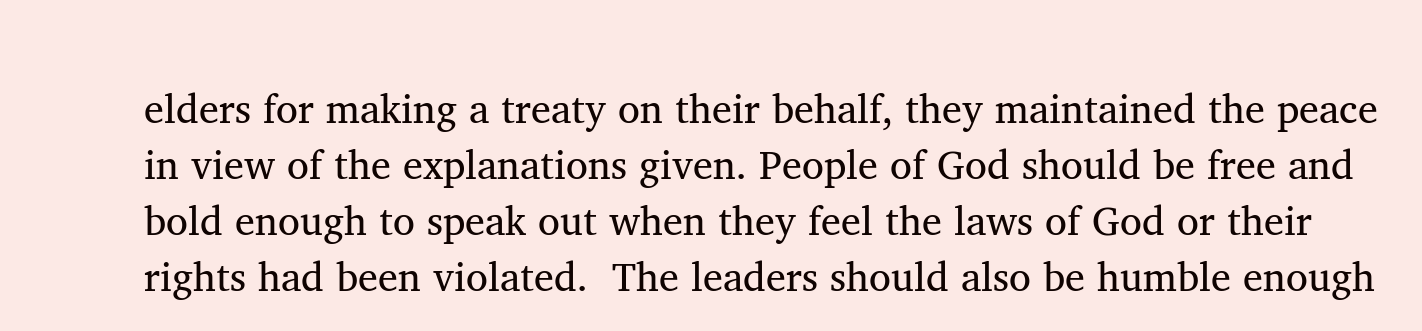elders for making a treaty on their behalf, they maintained the peace in view of the explanations given. People of God should be free and bold enough to speak out when they feel the laws of God or their rights had been violated.  The leaders should also be humble enough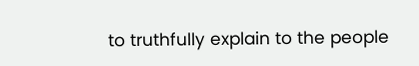to truthfully explain to the people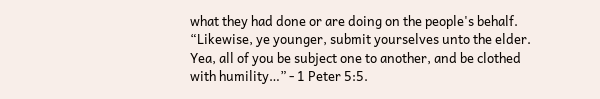what they had done or are doing on the people's behalf. “Likewise, ye younger, submit yourselves unto the elder. Yea, all of you be subject one to another, and be clothed with humility…” - 1 Peter 5:5.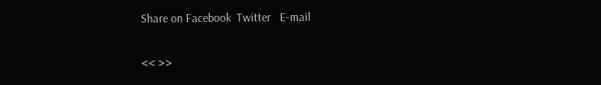Share on Facebook  Twitter   E-mail

<< >>